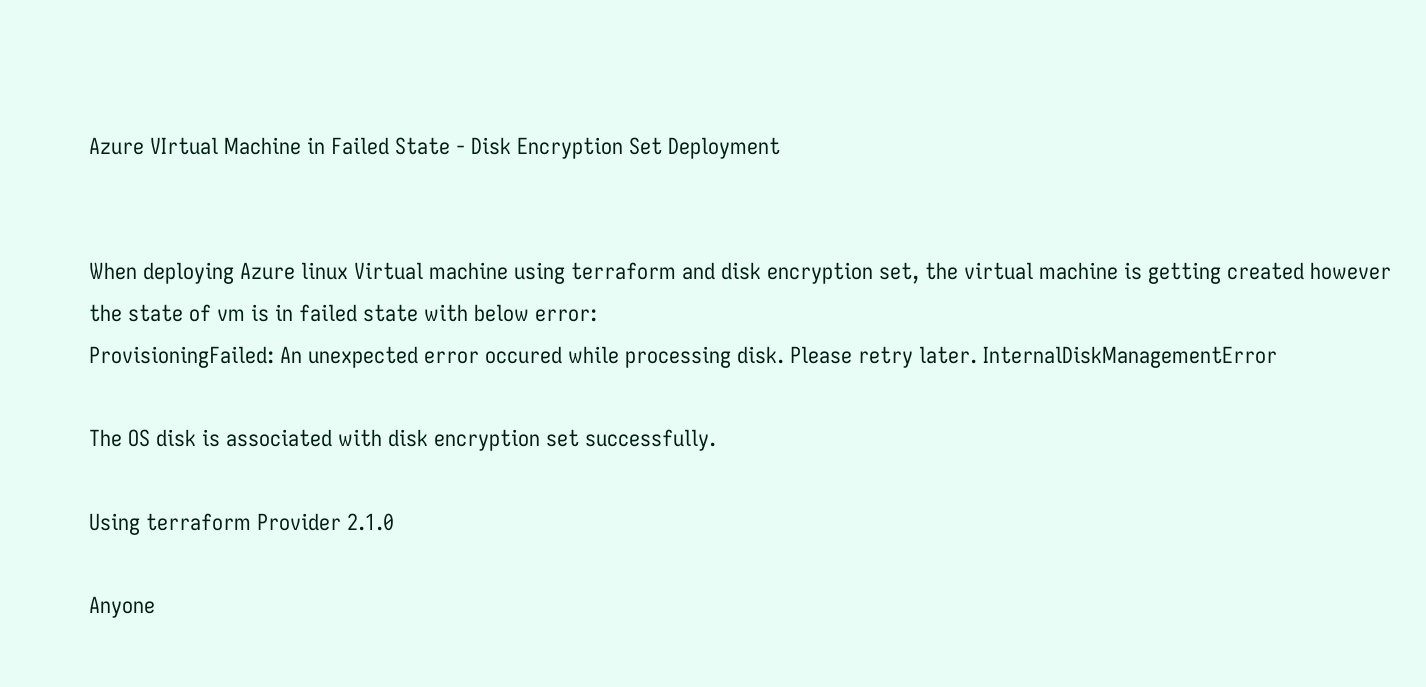Azure VIrtual Machine in Failed State - Disk Encryption Set Deployment


When deploying Azure linux Virtual machine using terraform and disk encryption set, the virtual machine is getting created however the state of vm is in failed state with below error:
ProvisioningFailed: An unexpected error occured while processing disk. Please retry later. InternalDiskManagementError

The OS disk is associated with disk encryption set successfully.

Using terraform Provider 2.1.0

Anyone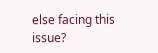else facing this issue?